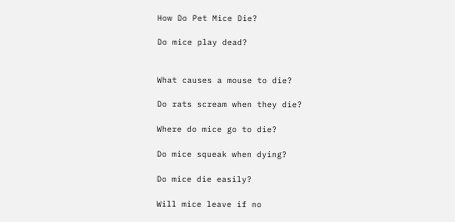How Do Pet Mice Die?

Do mice play dead?


What causes a mouse to die?

Do rats scream when they die?

Where do mice go to die?

Do mice squeak when dying?

Do mice die easily?

Will mice leave if no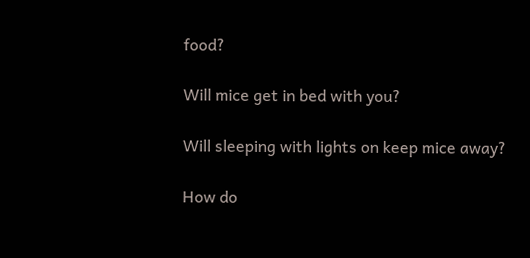food?

Will mice get in bed with you?

Will sleeping with lights on keep mice away?

How do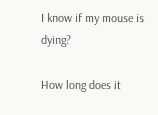I know if my mouse is dying?

How long does it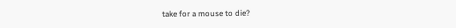take for a mouse to die?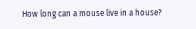How long can a mouse live in a house?